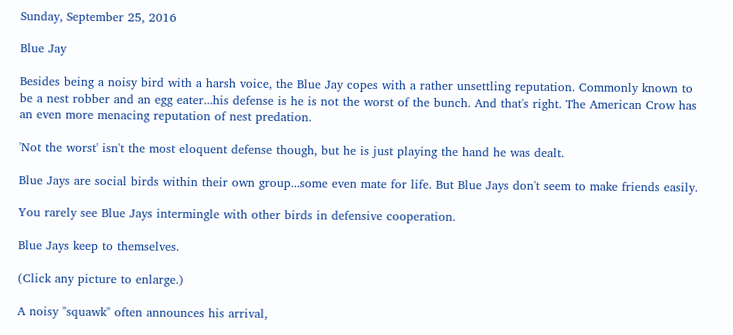Sunday, September 25, 2016

Blue Jay

Besides being a noisy bird with a harsh voice, the Blue Jay copes with a rather unsettling reputation. Commonly known to be a nest robber and an egg eater...his defense is he is not the worst of the bunch. And that's right. The American Crow has an even more menacing reputation of nest predation.

'Not the worst' isn't the most eloquent defense though, but he is just playing the hand he was dealt.

Blue Jays are social birds within their own group...some even mate for life. But Blue Jays don't seem to make friends easily.

You rarely see Blue Jays intermingle with other birds in defensive cooperation.

Blue Jays keep to themselves.

(Click any picture to enlarge.)

A noisy "squawk" often announces his arrival,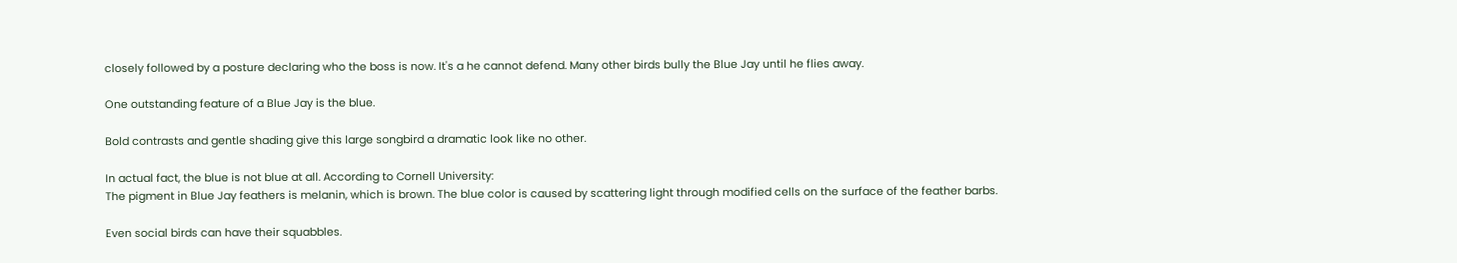closely followed by a posture declaring who the boss is now. It's a he cannot defend. Many other birds bully the Blue Jay until he flies away.

One outstanding feature of a Blue Jay is the blue.

Bold contrasts and gentle shading give this large songbird a dramatic look like no other.

In actual fact, the blue is not blue at all. According to Cornell University:
The pigment in Blue Jay feathers is melanin, which is brown. The blue color is caused by scattering light through modified cells on the surface of the feather barbs.

Even social birds can have their squabbles.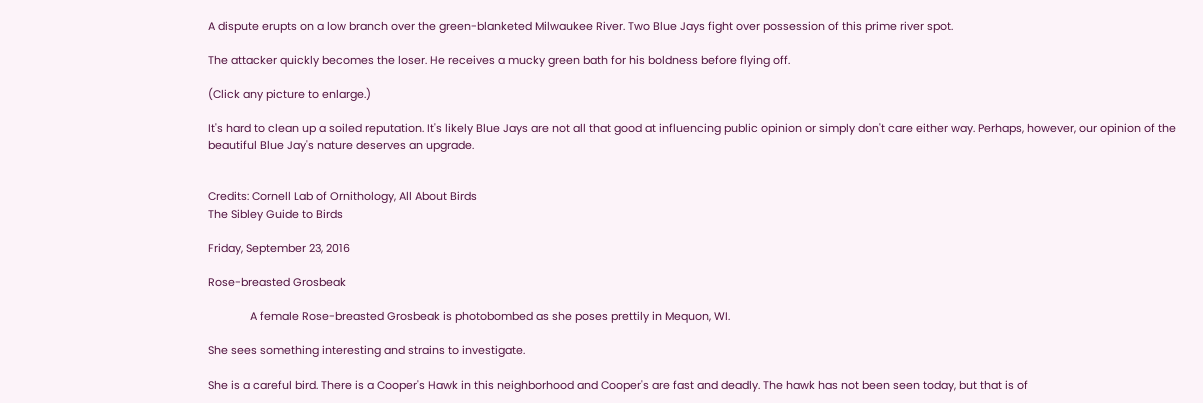A dispute erupts on a low branch over the green-blanketed Milwaukee River. Two Blue Jays fight over possession of this prime river spot.

The attacker quickly becomes the loser. He receives a mucky green bath for his boldness before flying off.

(Click any picture to enlarge.)

It's hard to clean up a soiled reputation. It's likely Blue Jays are not all that good at influencing public opinion or simply don't care either way. Perhaps, however, our opinion of the beautiful Blue Jay's nature deserves an upgrade.


Credits: Cornell Lab of Ornithology, All About Birds
The Sibley Guide to Birds

Friday, September 23, 2016

Rose-breasted Grosbeak

              A female Rose-breasted Grosbeak is photobombed as she poses prettily in Mequon, WI.

She sees something interesting and strains to investigate.

She is a careful bird. There is a Cooper's Hawk in this neighborhood and Cooper's are fast and deadly. The hawk has not been seen today, but that is of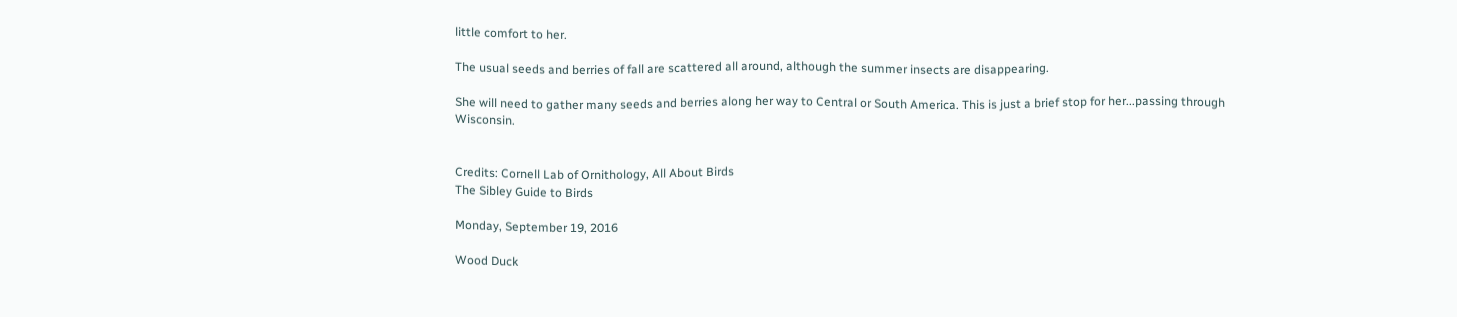little comfort to her.

The usual seeds and berries of fall are scattered all around, although the summer insects are disappearing.

She will need to gather many seeds and berries along her way to Central or South America. This is just a brief stop for her...passing through Wisconsin.


Credits: Cornell Lab of Ornithology, All About Birds
The Sibley Guide to Birds

Monday, September 19, 2016

Wood Duck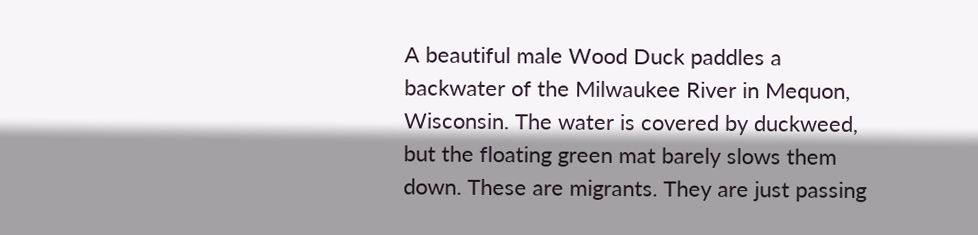A beautiful male Wood Duck paddles a backwater of the Milwaukee River in Mequon, Wisconsin. The water is covered by duckweed, but the floating green mat barely slows them down. These are migrants. They are just passing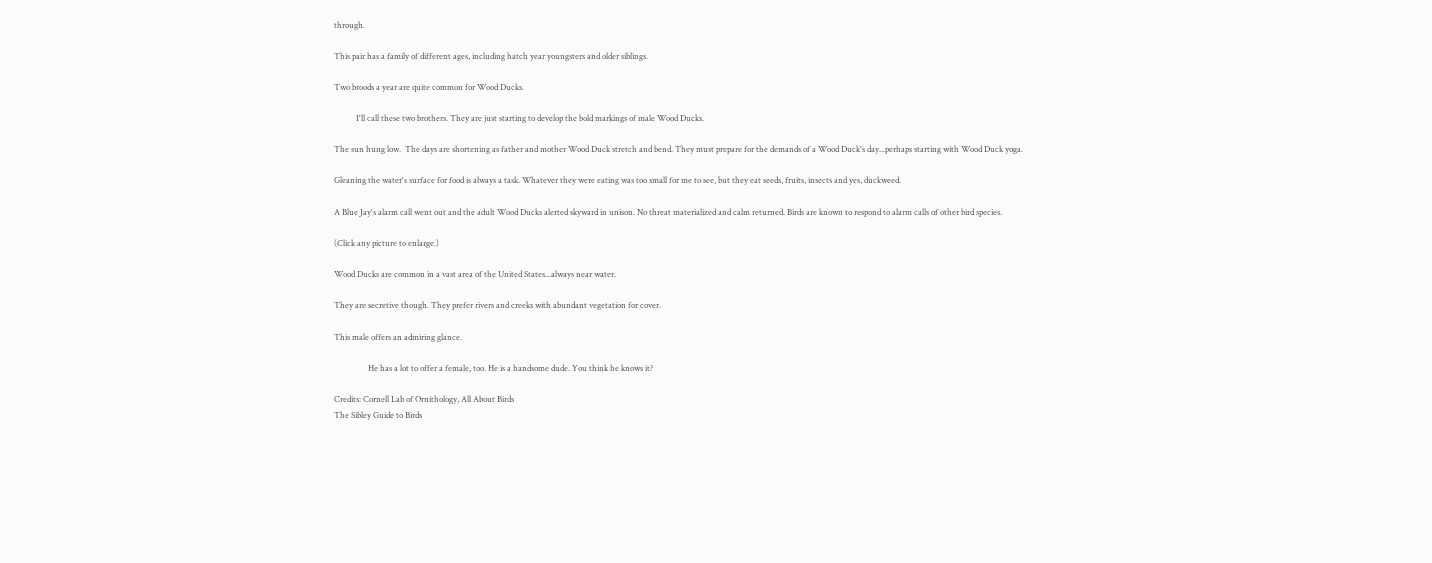through.

This pair has a family of different ages, including hatch year youngsters and older siblings.

Two broods a year are quite common for Wood Ducks.

           I'll call these two brothers. They are just starting to develop the bold markings of male Wood Ducks.

The sun hung low.  The days are shortening as father and mother Wood Duck stretch and bend. They must prepare for the demands of a Wood Duck's day...perhaps starting with Wood Duck yoga.

Gleaning the water's surface for food is always a task. Whatever they were eating was too small for me to see, but they eat seeds, fruits, insects and yes, duckweed.

A Blue Jay's alarm call went out and the adult Wood Ducks alerted skyward in unison. No threat materialized and calm returned. Birds are known to respond to alarm calls of other bird species.

(Click any picture to enlarge.)

Wood Ducks are common in a vast area of the United States...always near water.

They are secretive though. They prefer rivers and creeks with abundant vegetation for cover.

This male offers an admiring glance.

                 He has a lot to offer a female, too. He is a handsome dude. You think he knows it?

Credits: Cornell Lab of Ornithology, All About Birds
The Sibley Guide to Birds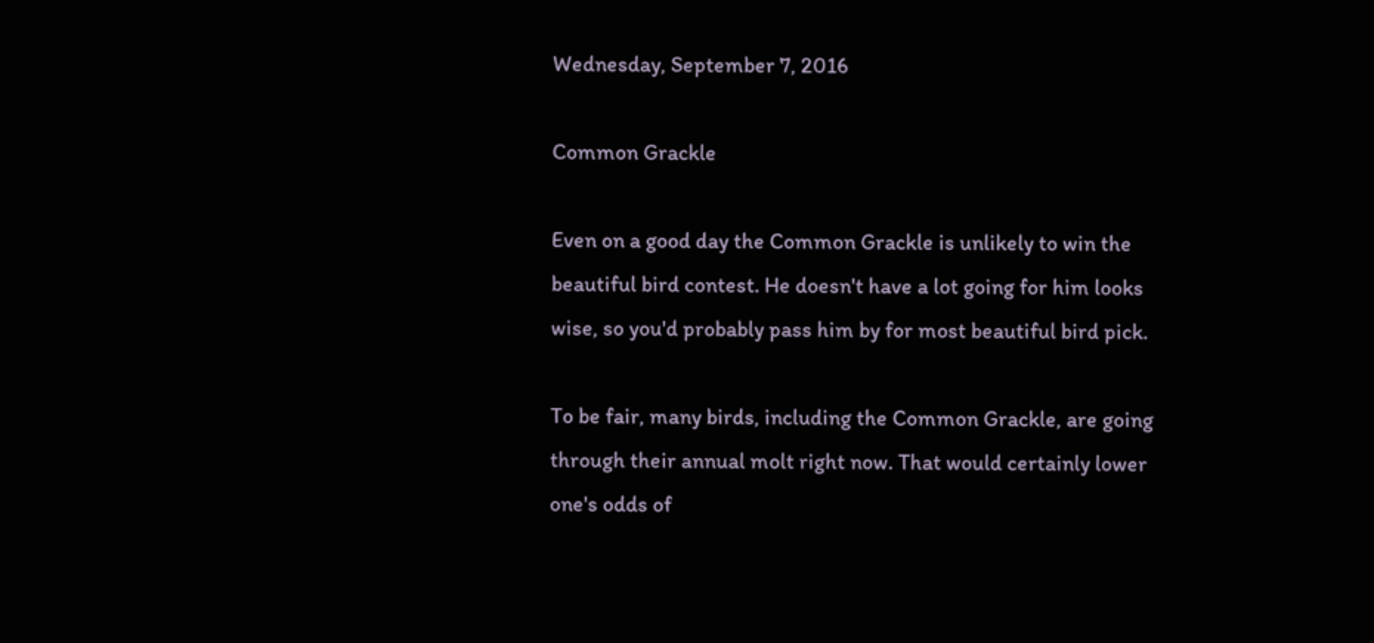Wednesday, September 7, 2016

Common Grackle

Even on a good day the Common Grackle is unlikely to win the beautiful bird contest. He doesn't have a lot going for him looks wise, so you'd probably pass him by for most beautiful bird pick.

To be fair, many birds, including the Common Grackle, are going through their annual molt right now. That would certainly lower one's odds of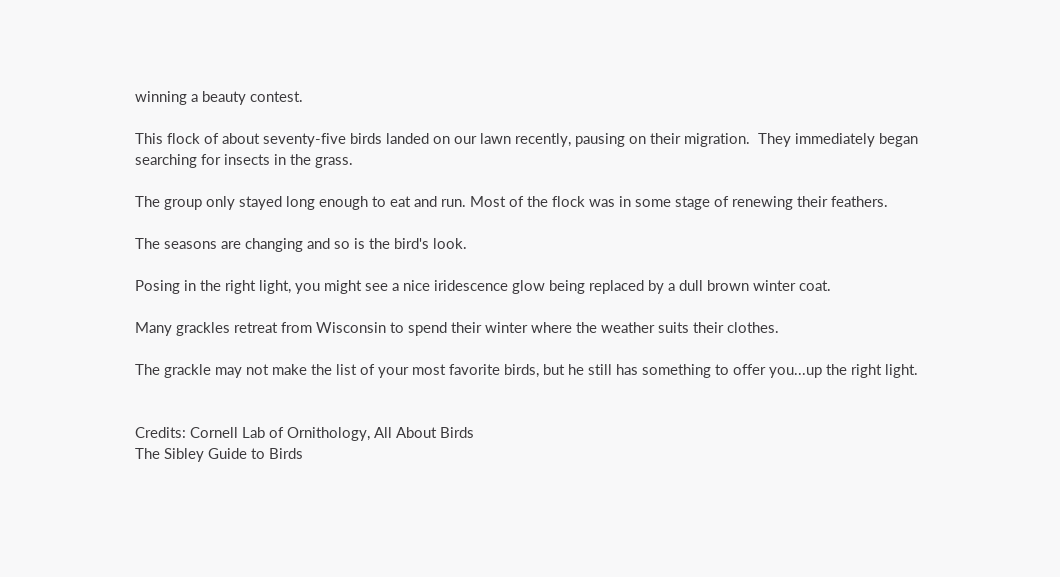winning a beauty contest.

This flock of about seventy-five birds landed on our lawn recently, pausing on their migration.  They immediately began searching for insects in the grass.

The group only stayed long enough to eat and run. Most of the flock was in some stage of renewing their feathers.

The seasons are changing and so is the bird's look.

Posing in the right light, you might see a nice iridescence glow being replaced by a dull brown winter coat.

Many grackles retreat from Wisconsin to spend their winter where the weather suits their clothes.

The grackle may not make the list of your most favorite birds, but he still has something to offer you...up the right light.


Credits: Cornell Lab of Ornithology, All About Birds
The Sibley Guide to Birds